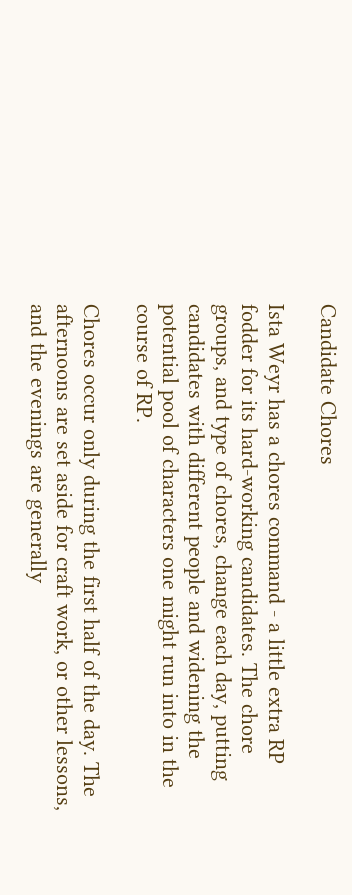Candidate Chores

Ista Weyr has a chores command - a little extra RP fodder for its hard-working candidates. The chore groups, and type of chores, change each day, putting candidates with different people and widening the potential pool of characters one might run into in the course of RP.

Chores occur only during the first half of the day. The afternoons are set aside for craft work, or other lessons, and the evenings are generally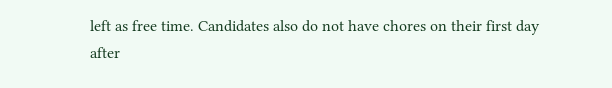left as free time. Candidates also do not have chores on their first day after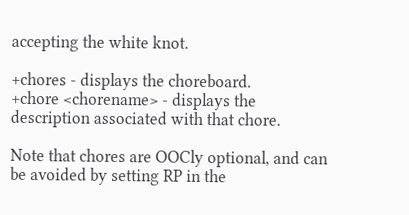accepting the white knot.

+chores - displays the choreboard.
+chore <chorename> - displays the description associated with that chore.

Note that chores are OOCly optional, and can be avoided by setting RP in the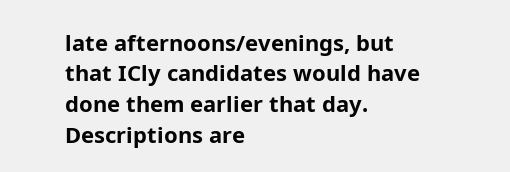late afternoons/evenings, but that ICly candidates would have done them earlier that day. Descriptions are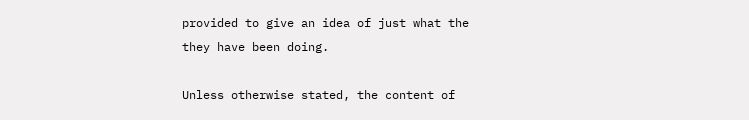provided to give an idea of just what the they have been doing.

Unless otherwise stated, the content of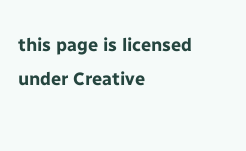this page is licensed under Creative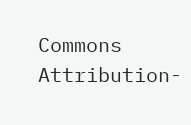Commons Attribution-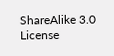ShareAlike 3.0 License